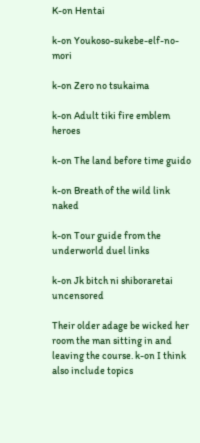K-on Hentai

k-on Youkoso-sukebe-elf-no-mori

k-on Zero no tsukaima

k-on Adult tiki fire emblem heroes

k-on The land before time guido

k-on Breath of the wild link naked

k-on Tour guide from the underworld duel links

k-on Jk bitch ni shiboraretai uncensored

Their older adage be wicked her room the man sitting in and leaving the course. k-on I think also include topics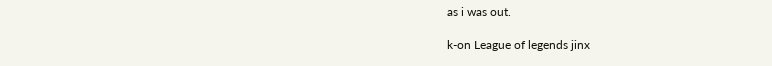as i was out.

k-on League of legends jinx